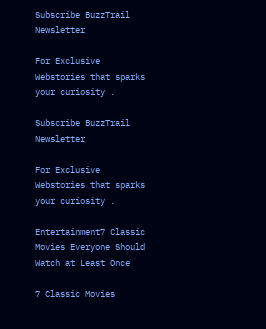Subscribe BuzzTrail Newsletter

For Exclusive Webstories that sparks your curiosity .

Subscribe BuzzTrail Newsletter

For Exclusive Webstories that sparks your curiosity .

Entertainment7 Classic Movies Everyone Should Watch at Least Once

7 Classic Movies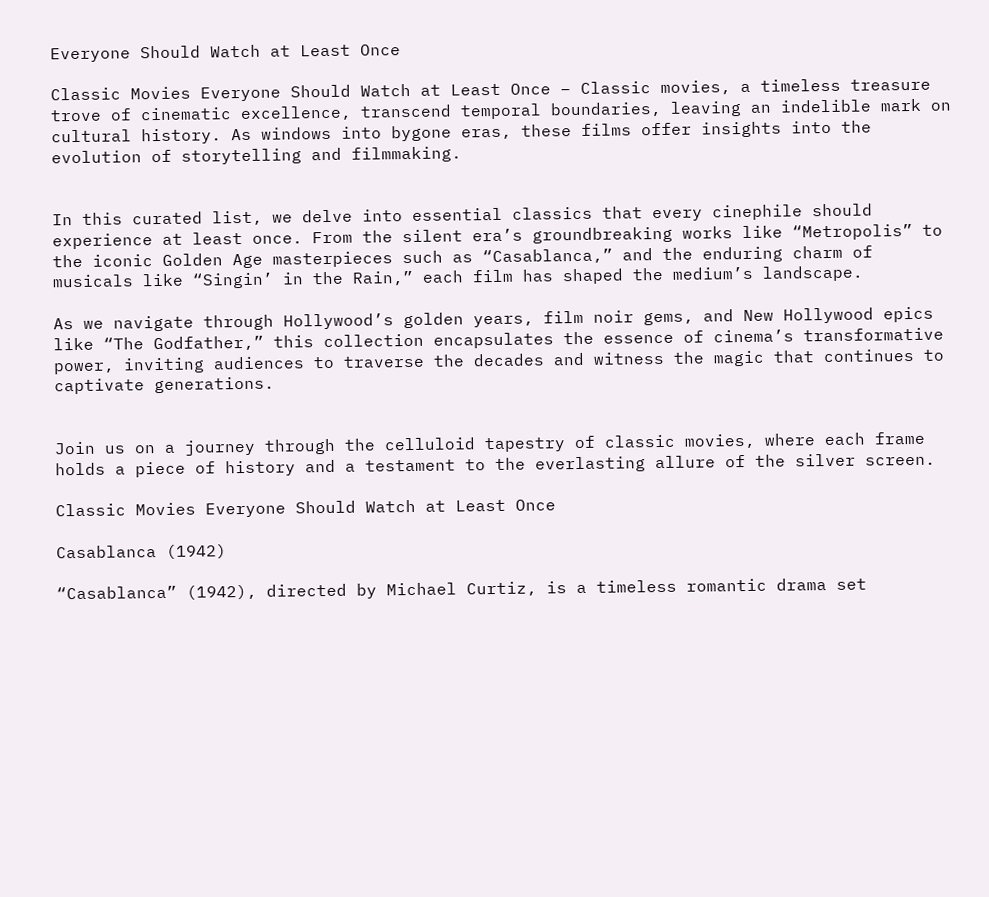Everyone Should Watch at Least Once

Classic Movies Everyone Should Watch at Least Once – Classic movies, a timeless treasure trove of cinematic excellence, transcend temporal boundaries, leaving an indelible mark on cultural history. As windows into bygone eras, these films offer insights into the evolution of storytelling and filmmaking.


In this curated list, we delve into essential classics that every cinephile should experience at least once. From the silent era’s groundbreaking works like “Metropolis” to the iconic Golden Age masterpieces such as “Casablanca,” and the enduring charm of musicals like “Singin’ in the Rain,” each film has shaped the medium’s landscape.

As we navigate through Hollywood’s golden years, film noir gems, and New Hollywood epics like “The Godfather,” this collection encapsulates the essence of cinema’s transformative power, inviting audiences to traverse the decades and witness the magic that continues to captivate generations.


Join us on a journey through the celluloid tapestry of classic movies, where each frame holds a piece of history and a testament to the everlasting allure of the silver screen.

Classic Movies Everyone Should Watch at Least Once

Casablanca (1942)

“Casablanca” (1942), directed by Michael Curtiz, is a timeless romantic drama set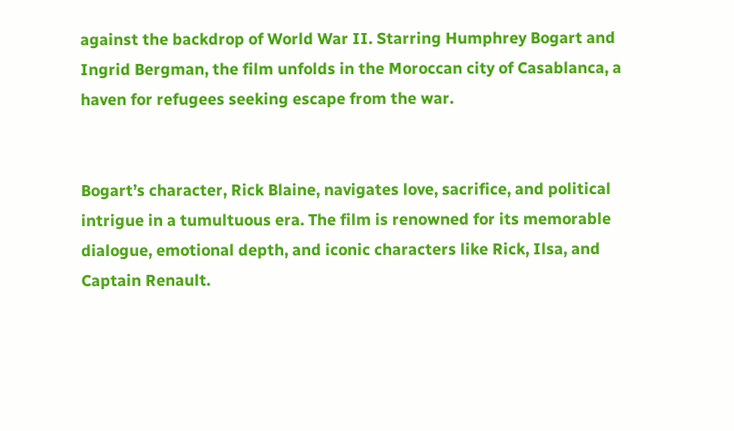against the backdrop of World War II. Starring Humphrey Bogart and Ingrid Bergman, the film unfolds in the Moroccan city of Casablanca, a haven for refugees seeking escape from the war.


Bogart’s character, Rick Blaine, navigates love, sacrifice, and political intrigue in a tumultuous era. The film is renowned for its memorable dialogue, emotional depth, and iconic characters like Rick, Ilsa, and Captain Renault.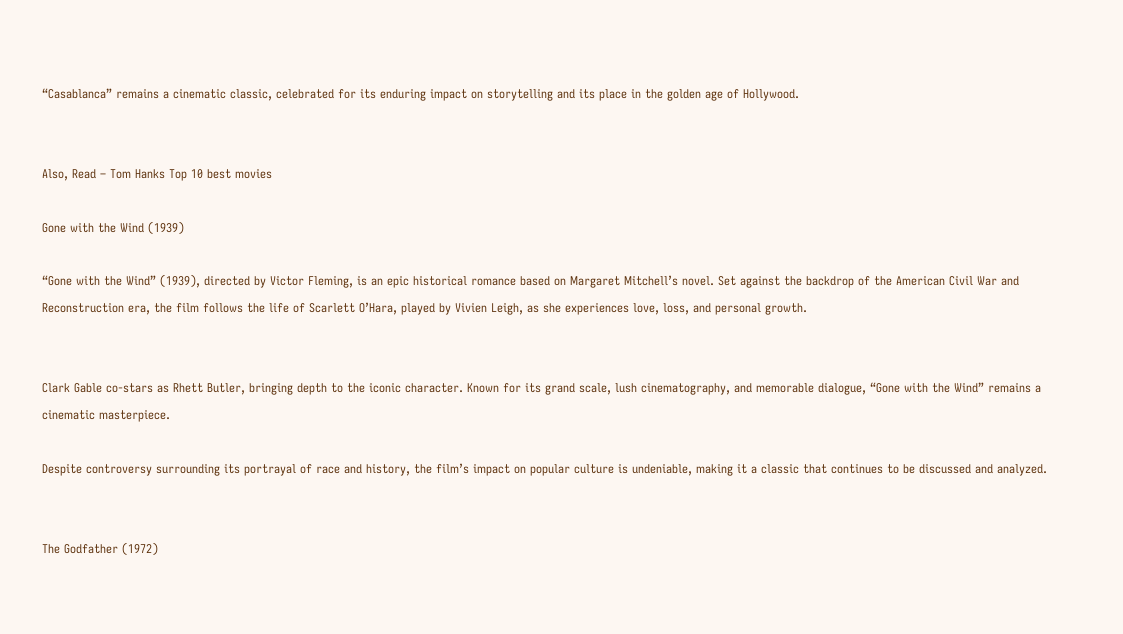“Casablanca” remains a cinematic classic, celebrated for its enduring impact on storytelling and its place in the golden age of Hollywood.


Also, Read – Tom Hanks Top 10 best movies

Gone with the Wind (1939)

“Gone with the Wind” (1939), directed by Victor Fleming, is an epic historical romance based on Margaret Mitchell’s novel. Set against the backdrop of the American Civil War and Reconstruction era, the film follows the life of Scarlett O’Hara, played by Vivien Leigh, as she experiences love, loss, and personal growth.


Clark Gable co-stars as Rhett Butler, bringing depth to the iconic character. Known for its grand scale, lush cinematography, and memorable dialogue, “Gone with the Wind” remains a cinematic masterpiece.

Despite controversy surrounding its portrayal of race and history, the film’s impact on popular culture is undeniable, making it a classic that continues to be discussed and analyzed.


The Godfather (1972)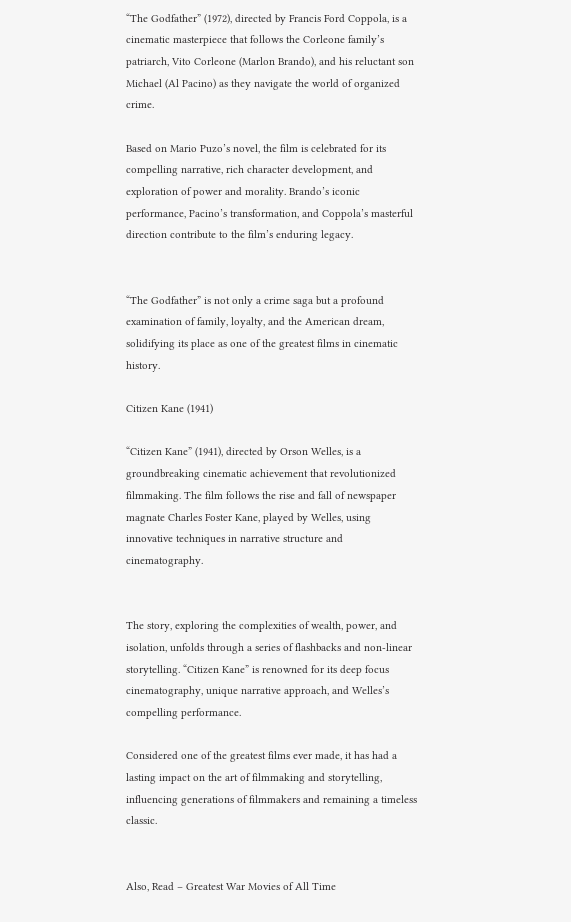“The Godfather” (1972), directed by Francis Ford Coppola, is a cinematic masterpiece that follows the Corleone family’s patriarch, Vito Corleone (Marlon Brando), and his reluctant son Michael (Al Pacino) as they navigate the world of organized crime.

Based on Mario Puzo’s novel, the film is celebrated for its compelling narrative, rich character development, and exploration of power and morality. Brando’s iconic performance, Pacino’s transformation, and Coppola’s masterful direction contribute to the film’s enduring legacy.


“The Godfather” is not only a crime saga but a profound examination of family, loyalty, and the American dream, solidifying its place as one of the greatest films in cinematic history.

Citizen Kane (1941)

“Citizen Kane” (1941), directed by Orson Welles, is a groundbreaking cinematic achievement that revolutionized filmmaking. The film follows the rise and fall of newspaper magnate Charles Foster Kane, played by Welles, using innovative techniques in narrative structure and cinematography.


The story, exploring the complexities of wealth, power, and isolation, unfolds through a series of flashbacks and non-linear storytelling. “Citizen Kane” is renowned for its deep focus cinematography, unique narrative approach, and Welles’s compelling performance.

Considered one of the greatest films ever made, it has had a lasting impact on the art of filmmaking and storytelling, influencing generations of filmmakers and remaining a timeless classic.


Also, Read – Greatest War Movies of All Time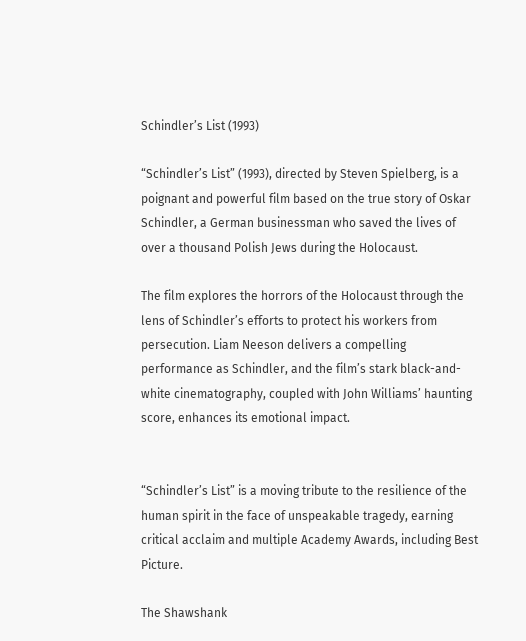Schindler’s List (1993)

“Schindler’s List” (1993), directed by Steven Spielberg, is a poignant and powerful film based on the true story of Oskar Schindler, a German businessman who saved the lives of over a thousand Polish Jews during the Holocaust.

The film explores the horrors of the Holocaust through the lens of Schindler’s efforts to protect his workers from persecution. Liam Neeson delivers a compelling performance as Schindler, and the film’s stark black-and-white cinematography, coupled with John Williams’ haunting score, enhances its emotional impact.


“Schindler’s List” is a moving tribute to the resilience of the human spirit in the face of unspeakable tragedy, earning critical acclaim and multiple Academy Awards, including Best Picture.

The Shawshank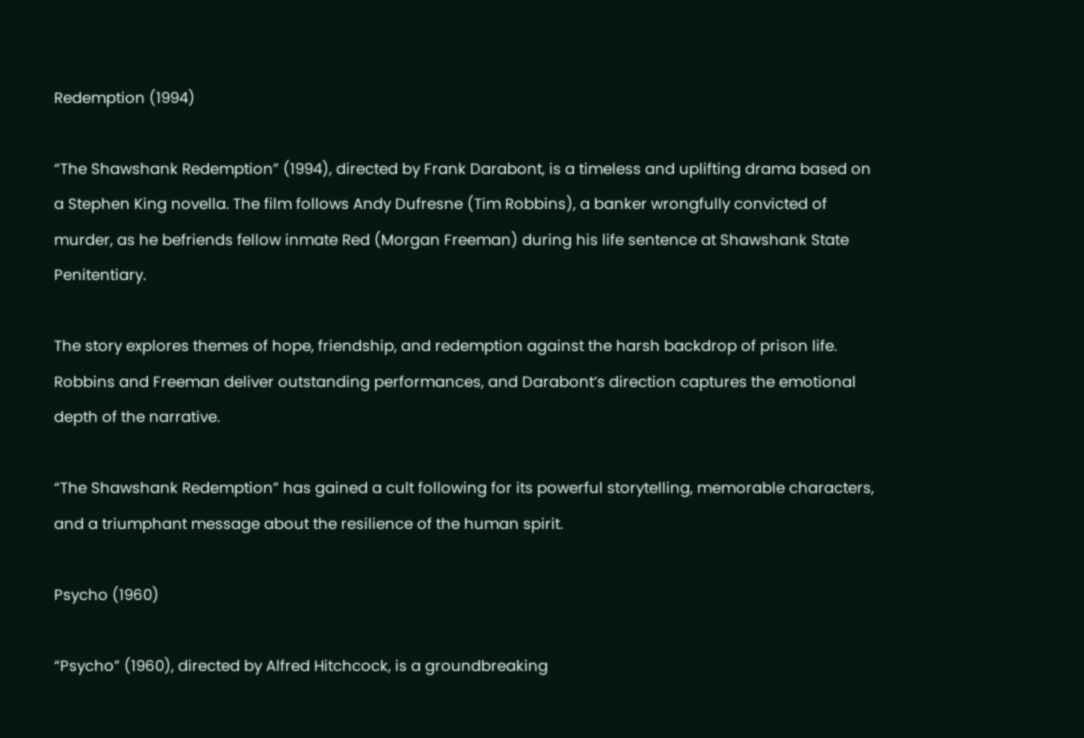Redemption (1994)

“The Shawshank Redemption” (1994), directed by Frank Darabont, is a timeless and uplifting drama based on a Stephen King novella. The film follows Andy Dufresne (Tim Robbins), a banker wrongfully convicted of murder, as he befriends fellow inmate Red (Morgan Freeman) during his life sentence at Shawshank State Penitentiary.

The story explores themes of hope, friendship, and redemption against the harsh backdrop of prison life. Robbins and Freeman deliver outstanding performances, and Darabont’s direction captures the emotional depth of the narrative.

“The Shawshank Redemption” has gained a cult following for its powerful storytelling, memorable characters, and a triumphant message about the resilience of the human spirit.

Psycho (1960)

“Psycho” (1960), directed by Alfred Hitchcock, is a groundbreaking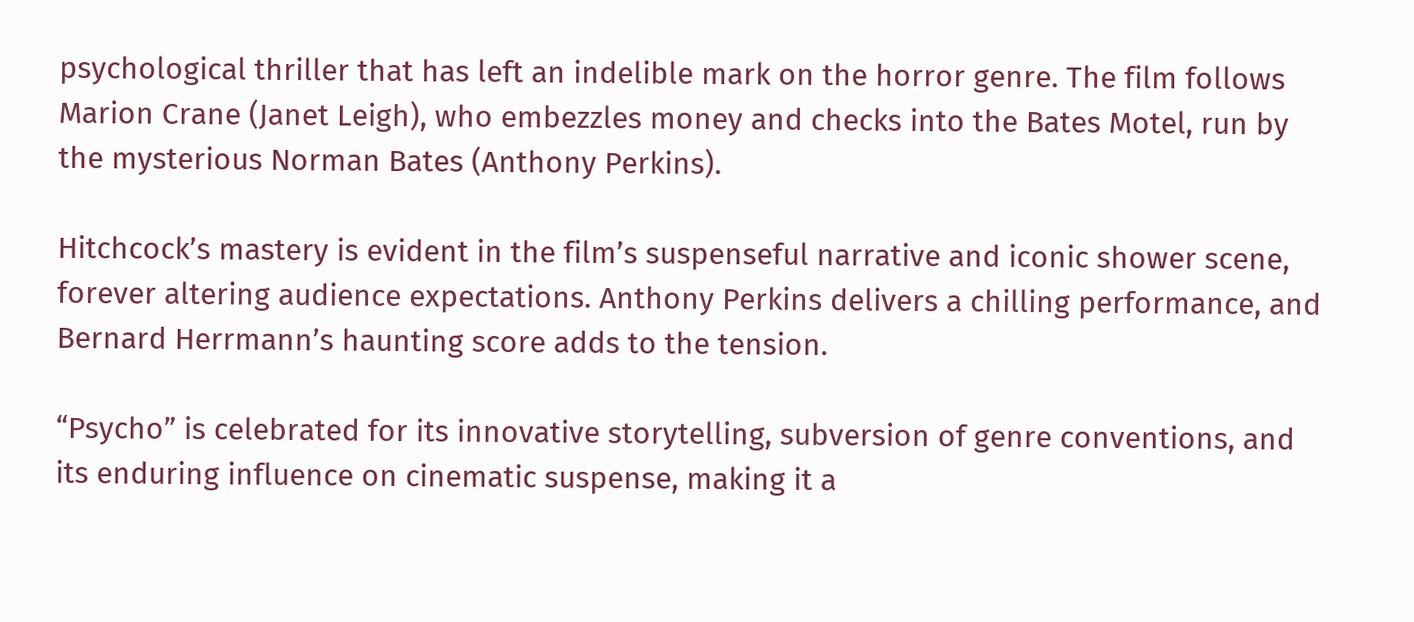psychological thriller that has left an indelible mark on the horror genre. The film follows Marion Crane (Janet Leigh), who embezzles money and checks into the Bates Motel, run by the mysterious Norman Bates (Anthony Perkins).

Hitchcock’s mastery is evident in the film’s suspenseful narrative and iconic shower scene, forever altering audience expectations. Anthony Perkins delivers a chilling performance, and Bernard Herrmann’s haunting score adds to the tension.

“Psycho” is celebrated for its innovative storytelling, subversion of genre conventions, and its enduring influence on cinematic suspense, making it a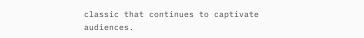classic that continues to captivate audiences.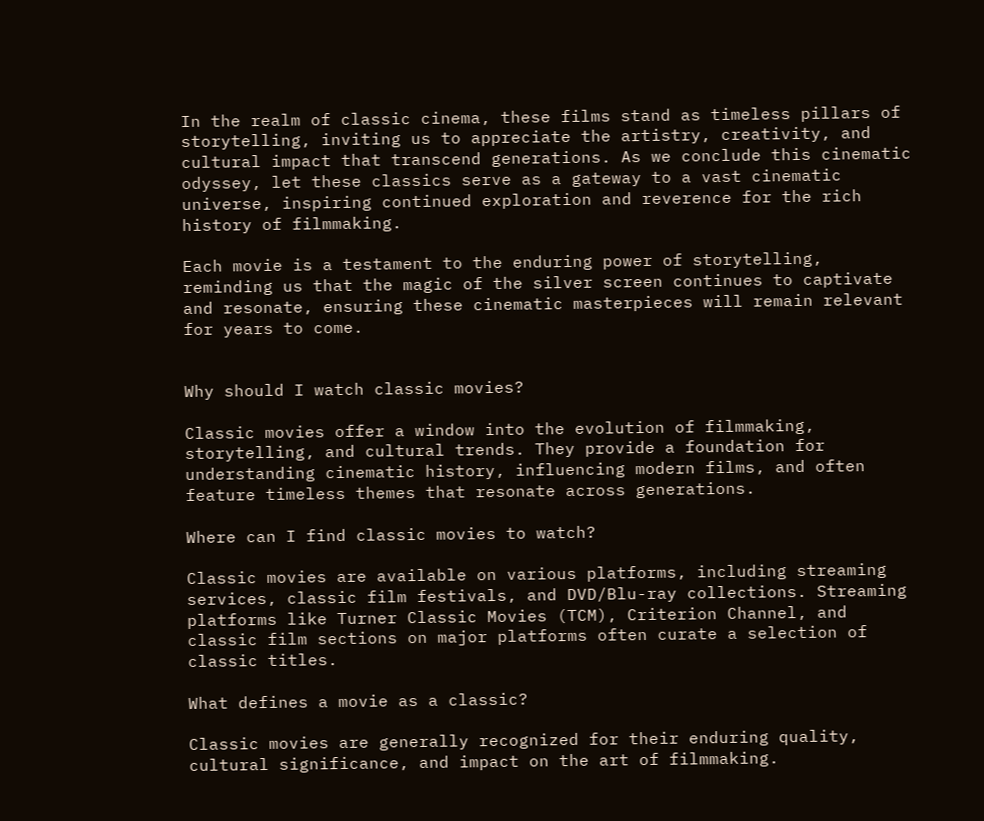In the realm of classic cinema, these films stand as timeless pillars of storytelling, inviting us to appreciate the artistry, creativity, and cultural impact that transcend generations. As we conclude this cinematic odyssey, let these classics serve as a gateway to a vast cinematic universe, inspiring continued exploration and reverence for the rich history of filmmaking.

Each movie is a testament to the enduring power of storytelling, reminding us that the magic of the silver screen continues to captivate and resonate, ensuring these cinematic masterpieces will remain relevant for years to come.


Why should I watch classic movies?

Classic movies offer a window into the evolution of filmmaking, storytelling, and cultural trends. They provide a foundation for understanding cinematic history, influencing modern films, and often feature timeless themes that resonate across generations.

Where can I find classic movies to watch?

Classic movies are available on various platforms, including streaming services, classic film festivals, and DVD/Blu-ray collections. Streaming platforms like Turner Classic Movies (TCM), Criterion Channel, and classic film sections on major platforms often curate a selection of classic titles.

What defines a movie as a classic?

Classic movies are generally recognized for their enduring quality, cultural significance, and impact on the art of filmmaking.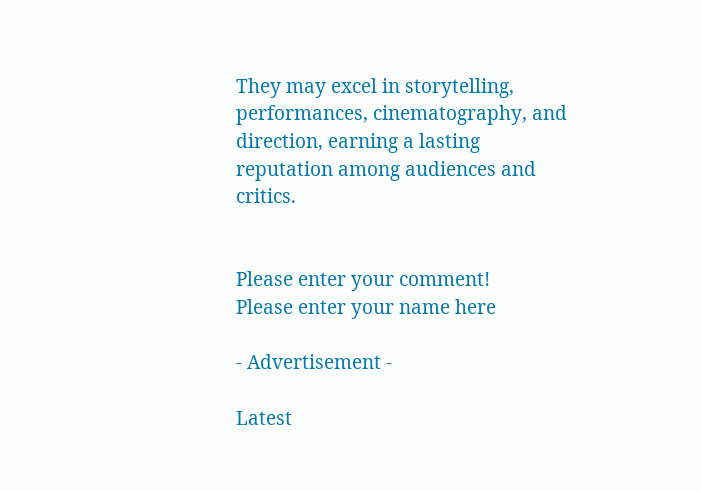They may excel in storytelling, performances, cinematography, and direction, earning a lasting reputation among audiences and critics.


Please enter your comment!
Please enter your name here

- Advertisement -

Latest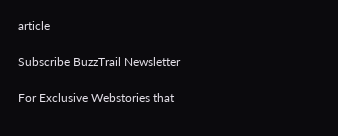article

Subscribe BuzzTrail Newsletter

For Exclusive Webstories that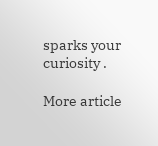sparks your curiosity .

More article